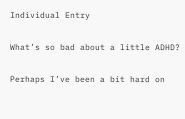Individual Entry


What’s so bad about a little ADHD?


Perhaps I’ve been a bit hard on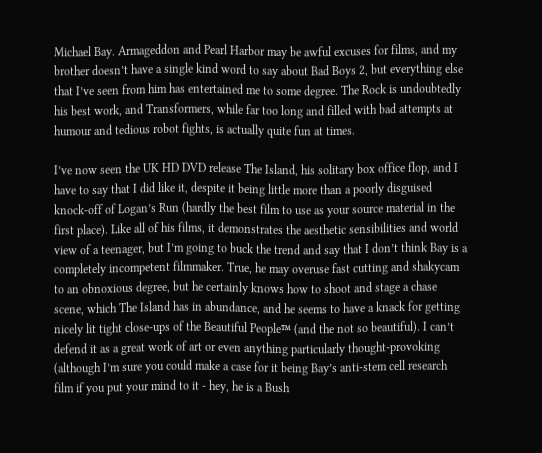Michael Bay. Armageddon and Pearl Harbor may be awful excuses for films, and my brother doesn’t have a single kind word to say about Bad Boys 2, but everything else that I’ve seen from him has entertained me to some degree. The Rock is undoubtedly his best work, and Transformers, while far too long and filled with bad attempts at humour and tedious robot fights, is actually quite fun at times.

I’ve now seen the UK HD DVD release The Island, his solitary box office flop, and I have to say that I did like it, despite it being little more than a poorly disguised knock-off of Logan’s Run (hardly the best film to use as your source material in the first place). Like all of his films, it demonstrates the aesthetic sensibilities and world view of a teenager, but I’m going to buck the trend and say that I don’t think Bay is a completely incompetent filmmaker. True, he may overuse fast cutting and shakycam to an obnoxious degree, but he certainly knows how to shoot and stage a chase scene, which The Island has in abundance, and he seems to have a knack for getting nicely lit tight close-ups of the Beautiful People™ (and the not so beautiful). I can’t defend it as a great work of art or even anything particularly thought-provoking (although I’m sure you could make a case for it being Bay’s anti-stem cell research film if you put your mind to it - hey, he is a Bush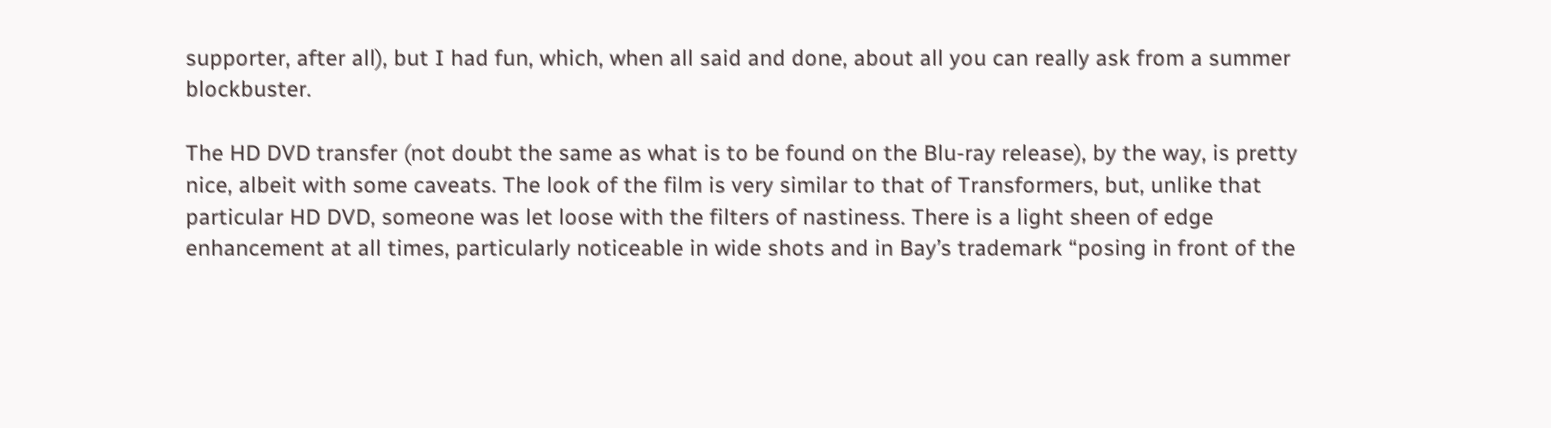supporter, after all), but I had fun, which, when all said and done, about all you can really ask from a summer blockbuster.

The HD DVD transfer (not doubt the same as what is to be found on the Blu-ray release), by the way, is pretty nice, albeit with some caveats. The look of the film is very similar to that of Transformers, but, unlike that particular HD DVD, someone was let loose with the filters of nastiness. There is a light sheen of edge enhancement at all times, particularly noticeable in wide shots and in Bay’s trademark “posing in front of the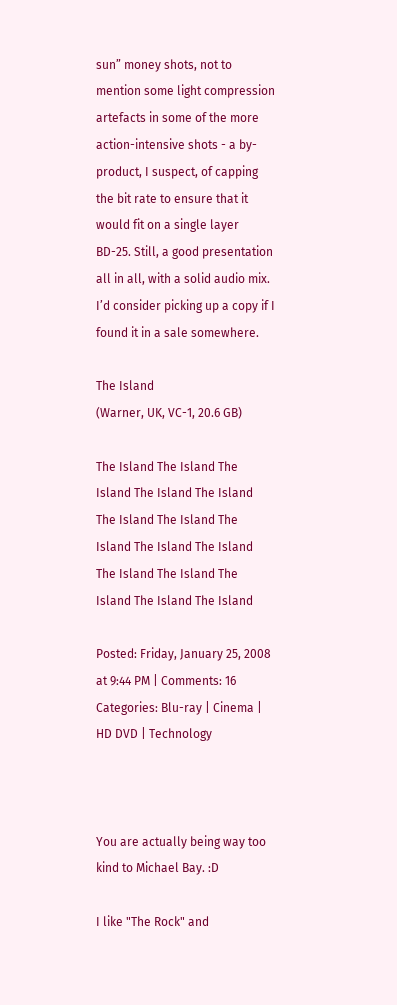sun” money shots, not to mention some light compression artefacts in some of the more action-intensive shots - a by-product, I suspect, of capping the bit rate to ensure that it would fit on a single layer BD-25. Still, a good presentation all in all, with a solid audio mix. I’d consider picking up a copy if I found it in a sale somewhere.

The Island
(Warner, UK, VC-1, 20.6 GB)

The Island The Island The Island The Island The Island The Island The Island The Island The Island The Island The Island The Island The Island The Island The Island

Posted: Friday, January 25, 2008 at 9:44 PM | Comments: 16
Categories: Blu-ray | Cinema | HD DVD | Technology



You are actually being way too kind to Michael Bay. :D

I like "The Rock" and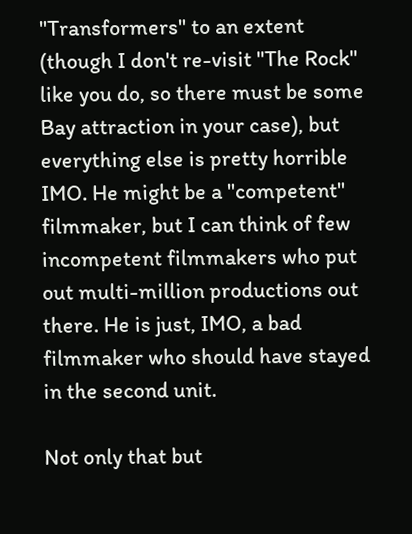"Transformers" to an extent (though I don't re-visit "The Rock" like you do, so there must be some Bay attraction in your case), but everything else is pretty horrible IMO. He might be a "competent" filmmaker, but I can think of few incompetent filmmakers who put out multi-million productions out there. He is just, IMO, a bad filmmaker who should have stayed in the second unit.

Not only that but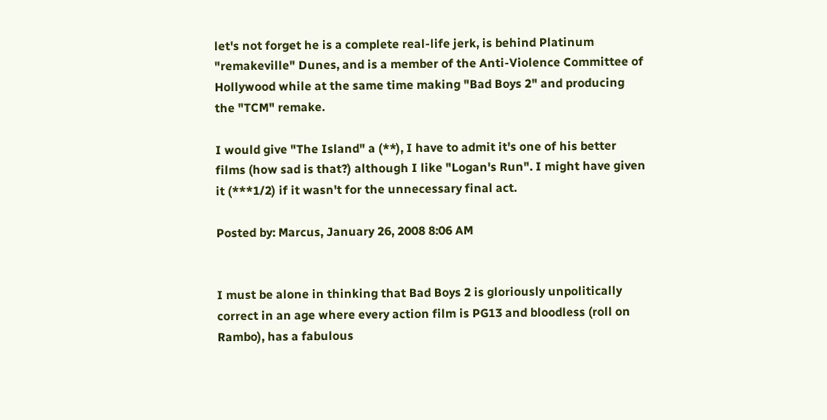let's not forget he is a complete real-life jerk, is behind Platinum "remakeville" Dunes, and is a member of the Anti-Violence Committee of Hollywood while at the same time making "Bad Boys 2" and producing the "TCM" remake.

I would give "The Island" a (**), I have to admit it's one of his better films (how sad is that?) although I like "Logan's Run". I might have given it (***1/2) if it wasn't for the unnecessary final act.

Posted by: Marcus, January 26, 2008 8:06 AM


I must be alone in thinking that Bad Boys 2 is gloriously unpolitically correct in an age where every action film is PG13 and bloodless (roll on Rambo), has a fabulous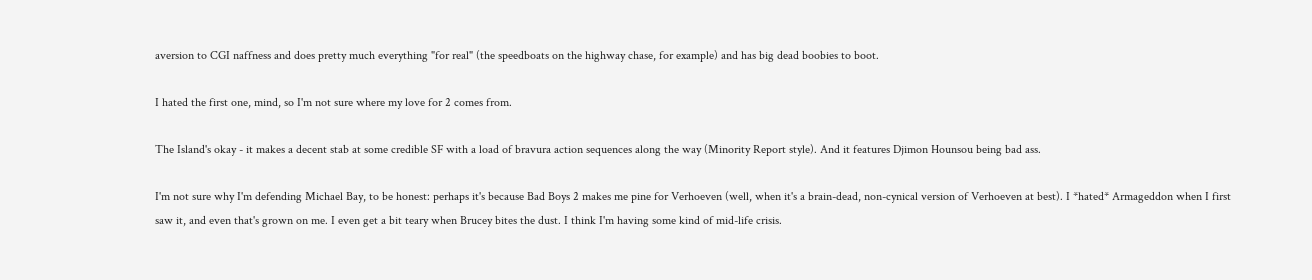aversion to CGI naffness and does pretty much everything "for real" (the speedboats on the highway chase, for example) and has big dead boobies to boot.

I hated the first one, mind, so I'm not sure where my love for 2 comes from.

The Island's okay - it makes a decent stab at some credible SF with a load of bravura action sequences along the way (Minority Report style). And it features Djimon Hounsou being bad ass.

I'm not sure why I'm defending Michael Bay, to be honest: perhaps it's because Bad Boys 2 makes me pine for Verhoeven (well, when it's a brain-dead, non-cynical version of Verhoeven at best). I *hated* Armageddon when I first saw it, and even that's grown on me. I even get a bit teary when Brucey bites the dust. I think I'm having some kind of mid-life crisis.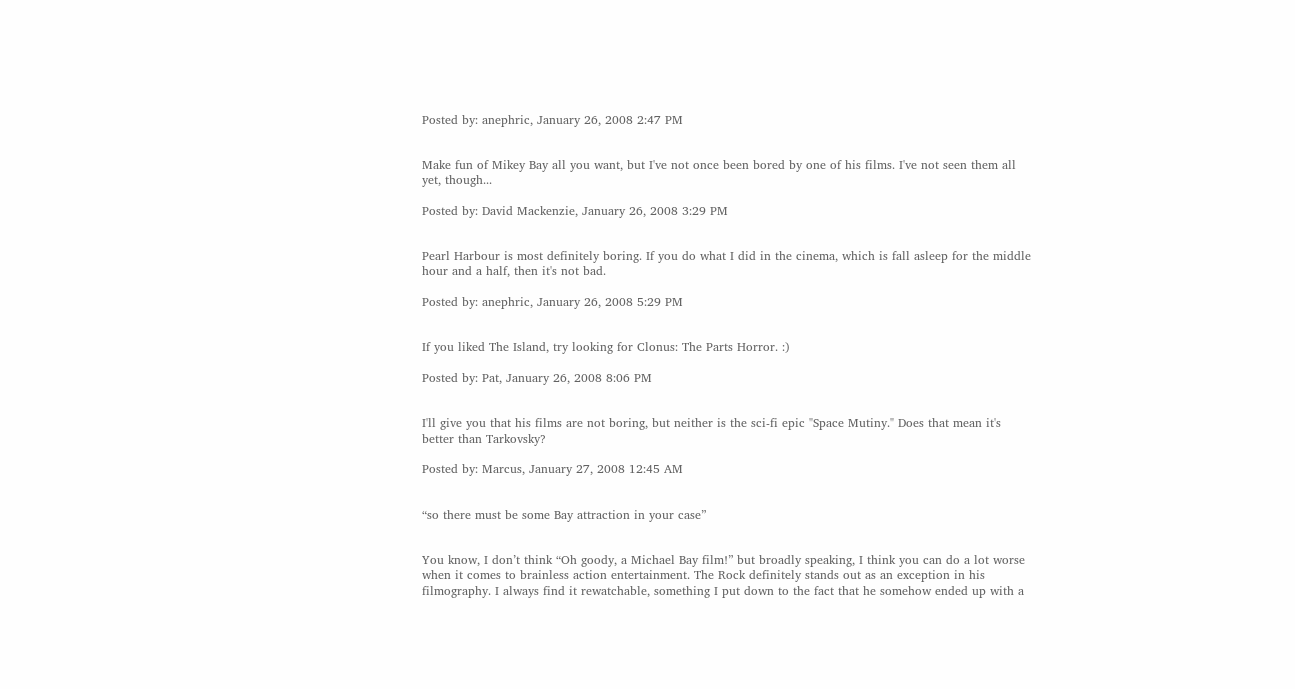Posted by: anephric, January 26, 2008 2:47 PM


Make fun of Mikey Bay all you want, but I've not once been bored by one of his films. I've not seen them all yet, though...

Posted by: David Mackenzie, January 26, 2008 3:29 PM


Pearl Harbour is most definitely boring. If you do what I did in the cinema, which is fall asleep for the middle hour and a half, then it's not bad.

Posted by: anephric, January 26, 2008 5:29 PM


If you liked The Island, try looking for Clonus: The Parts Horror. :)

Posted by: Pat, January 26, 2008 8:06 PM


I'll give you that his films are not boring, but neither is the sci-fi epic "Space Mutiny." Does that mean it's better than Tarkovsky?

Posted by: Marcus, January 27, 2008 12:45 AM


“so there must be some Bay attraction in your case”


You know, I don’t think “Oh goody, a Michael Bay film!” but broadly speaking, I think you can do a lot worse when it comes to brainless action entertainment. The Rock definitely stands out as an exception in his filmography. I always find it rewatchable, something I put down to the fact that he somehow ended up with a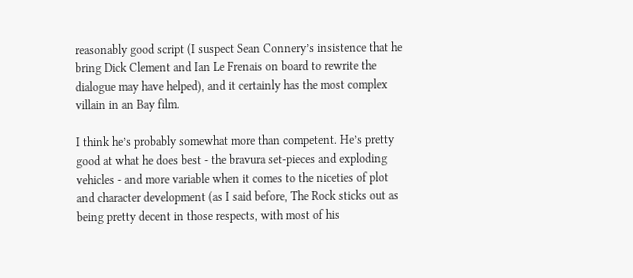reasonably good script (I suspect Sean Connery’s insistence that he bring Dick Clement and Ian Le Frenais on board to rewrite the dialogue may have helped), and it certainly has the most complex villain in an Bay film.

I think he’s probably somewhat more than competent. He’s pretty good at what he does best - the bravura set-pieces and exploding vehicles - and more variable when it comes to the niceties of plot and character development (as I said before, The Rock sticks out as being pretty decent in those respects, with most of his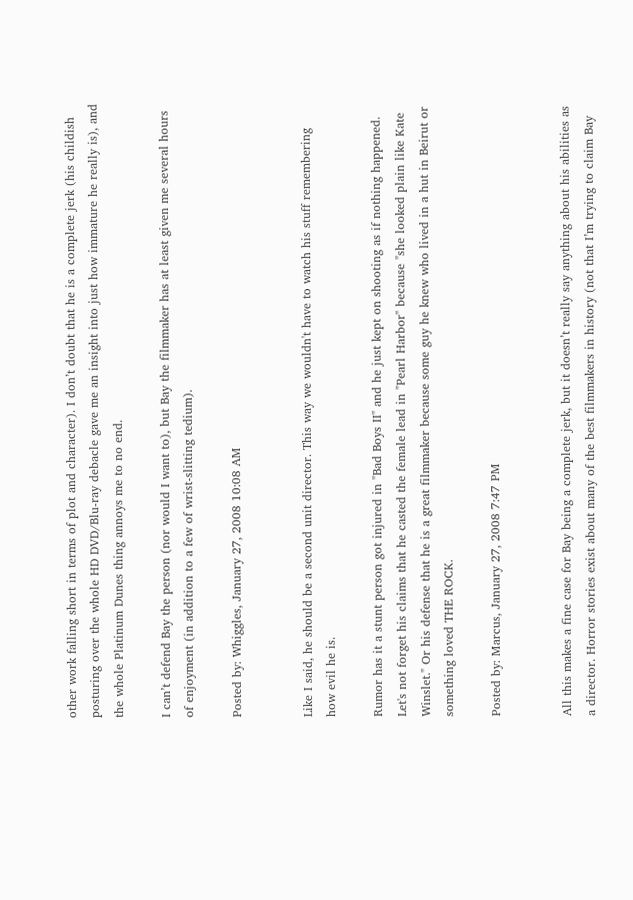other work falling short in terms of plot and character). I don’t doubt that he is a complete jerk (his childish posturing over the whole HD DVD/Blu-ray debacle gave me an insight into just how immature he really is), and the whole Platinum Dunes thing annoys me to no end.

I can’t defend Bay the person (nor would I want to), but Bay the filmmaker has at least given me several hours of enjoyment (in addition to a few of wrist-slitting tedium).

Posted by: Whiggles, January 27, 2008 10:08 AM


Like I said, he should be a second unit director. This way we wouldn't have to watch his stuff remembering how evil he is.

Rumor has it a stunt person got injured in "Bad Boys II" and he just kept on shooting as if nothing happened. Let's not forget his claims that he casted the female lead in "Pearl Harbor" because "she looked plain like Kate Winslet." Or his defense that he is a great filmmaker because some guy he knew who lived in a hut in Beirut or something loved THE ROCK.

Posted by: Marcus, January 27, 2008 7:47 PM


All this makes a fine case for Bay being a complete jerk, but it doesn’t really say anything about his abilities as a director. Horror stories exist about many of the best filmmakers in history (not that I’m trying to claim Bay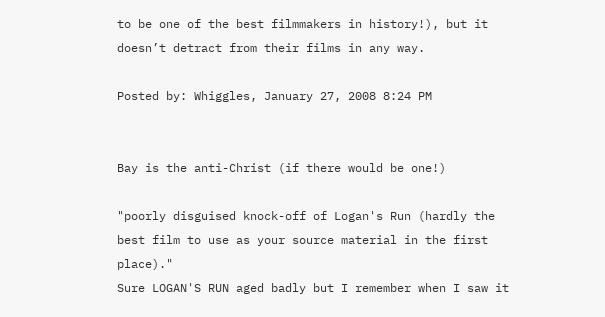to be one of the best filmmakers in history!), but it doesn’t detract from their films in any way.

Posted by: Whiggles, January 27, 2008 8:24 PM


Bay is the anti-Christ (if there would be one!)

"poorly disguised knock-off of Logan's Run (hardly the best film to use as your source material in the first place)."
Sure LOGAN'S RUN aged badly but I remember when I saw it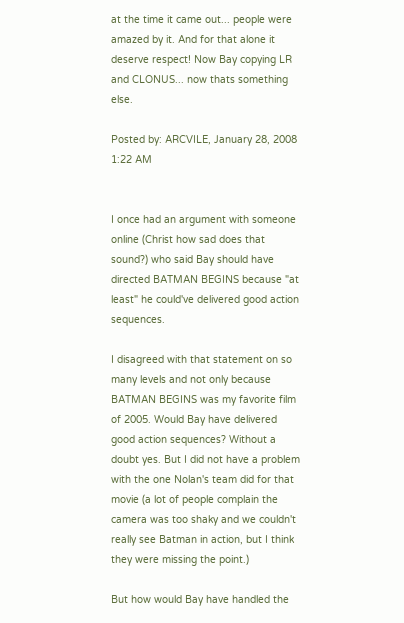at the time it came out... people were amazed by it. And for that alone it deserve respect! Now Bay copying LR and CLONUS... now thats something else.

Posted by: ARCVILE, January 28, 2008 1:22 AM


I once had an argument with someone online (Christ how sad does that sound?) who said Bay should have directed BATMAN BEGINS because "at least" he could've delivered good action sequences.

I disagreed with that statement on so many levels and not only because BATMAN BEGINS was my favorite film of 2005. Would Bay have delivered good action sequences? Without a doubt yes. But I did not have a problem with the one Nolan's team did for that movie (a lot of people complain the camera was too shaky and we couldn't really see Batman in action, but I think they were missing the point.)

But how would Bay have handled the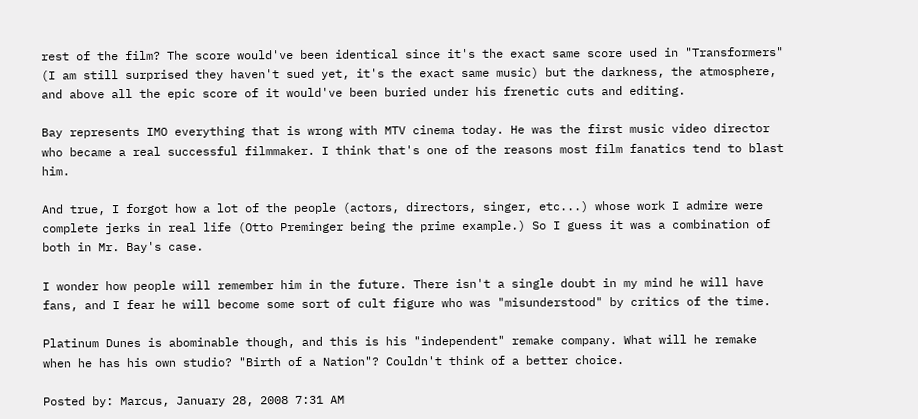rest of the film? The score would've been identical since it's the exact same score used in "Transformers" (I am still surprised they haven't sued yet, it's the exact same music) but the darkness, the atmosphere, and above all the epic score of it would've been buried under his frenetic cuts and editing.

Bay represents IMO everything that is wrong with MTV cinema today. He was the first music video director who became a real successful filmmaker. I think that's one of the reasons most film fanatics tend to blast him.

And true, I forgot how a lot of the people (actors, directors, singer, etc...) whose work I admire were complete jerks in real life (Otto Preminger being the prime example.) So I guess it was a combination of both in Mr. Bay's case.

I wonder how people will remember him in the future. There isn't a single doubt in my mind he will have fans, and I fear he will become some sort of cult figure who was "misunderstood" by critics of the time.

Platinum Dunes is abominable though, and this is his "independent" remake company. What will he remake when he has his own studio? "Birth of a Nation"? Couldn't think of a better choice.

Posted by: Marcus, January 28, 2008 7:31 AM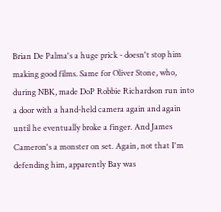Brian De Palma's a huge prick - doesn't stop him making good films. Same for Oliver Stone, who, during NBK, made DoP Robbie Richardson run into a door with a hand-held camera again and again until he eventually broke a finger. And James Cameron's a monster on set. Again, not that I'm defending him, apparently Bay was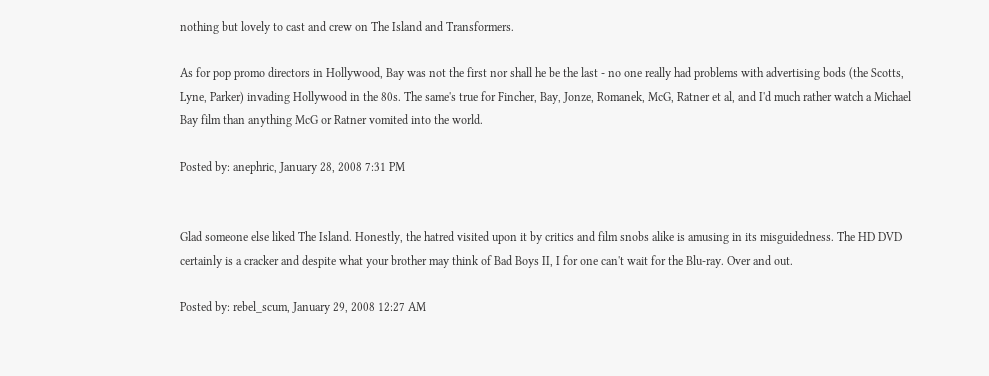nothing but lovely to cast and crew on The Island and Transformers.

As for pop promo directors in Hollywood, Bay was not the first nor shall he be the last - no one really had problems with advertising bods (the Scotts, Lyne, Parker) invading Hollywood in the 80s. The same's true for Fincher, Bay, Jonze, Romanek, McG, Ratner et al, and I'd much rather watch a Michael Bay film than anything McG or Ratner vomited into the world.

Posted by: anephric, January 28, 2008 7:31 PM


Glad someone else liked The Island. Honestly, the hatred visited upon it by critics and film snobs alike is amusing in its misguidedness. The HD DVD certainly is a cracker and despite what your brother may think of Bad Boys II, I for one can't wait for the Blu-ray. Over and out.

Posted by: rebel_scum, January 29, 2008 12:27 AM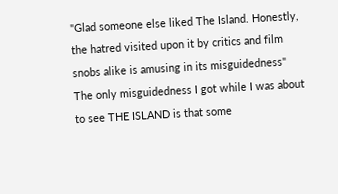"Glad someone else liked The Island. Honestly, the hatred visited upon it by critics and film snobs alike is amusing in its misguidedness"
The only misguidedness I got while I was about to see THE ISLAND is that some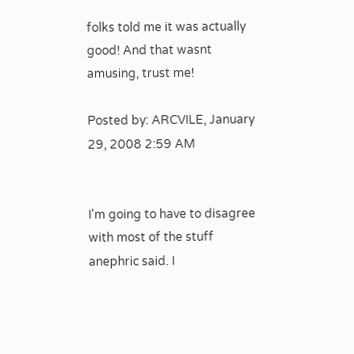folks told me it was actually good! And that wasnt amusing, trust me!

Posted by: ARCVILE, January 29, 2008 2:59 AM


I'm going to have to disagree with most of the stuff anephric said. I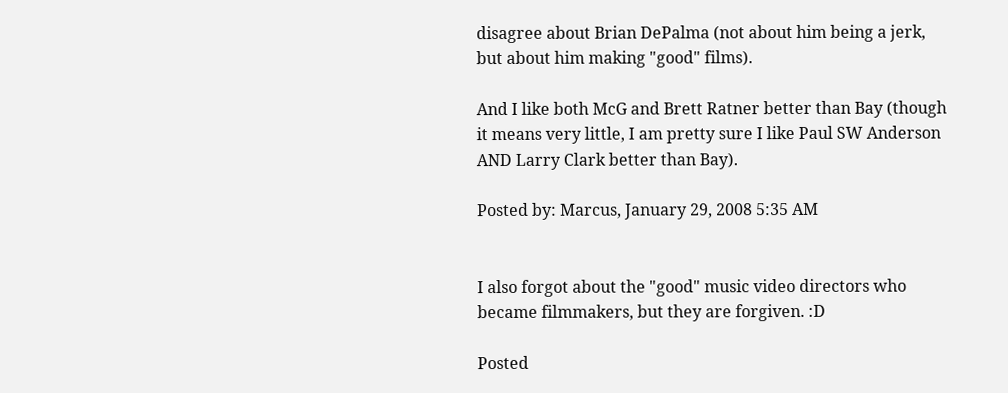disagree about Brian DePalma (not about him being a jerk, but about him making "good" films).

And I like both McG and Brett Ratner better than Bay (though it means very little, I am pretty sure I like Paul SW Anderson AND Larry Clark better than Bay).

Posted by: Marcus, January 29, 2008 5:35 AM


I also forgot about the "good" music video directors who became filmmakers, but they are forgiven. :D

Posted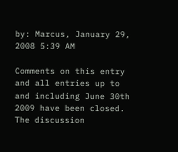by: Marcus, January 29, 2008 5:39 AM

Comments on this entry and all entries up to and including June 30th 2009 have been closed. The discussion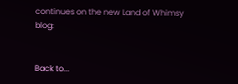continues on the new Land of Whimsy blog:


Back to...